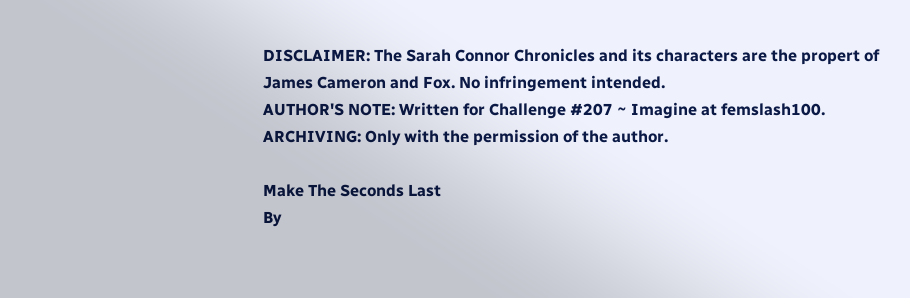DISCLAIMER: The Sarah Connor Chronicles and its characters are the propert of James Cameron and Fox. No infringement intended.
AUTHOR'S NOTE: Written for Challenge #207 ~ Imagine at femslash100.
ARCHIVING: Only with the permission of the author.

Make The Seconds Last
By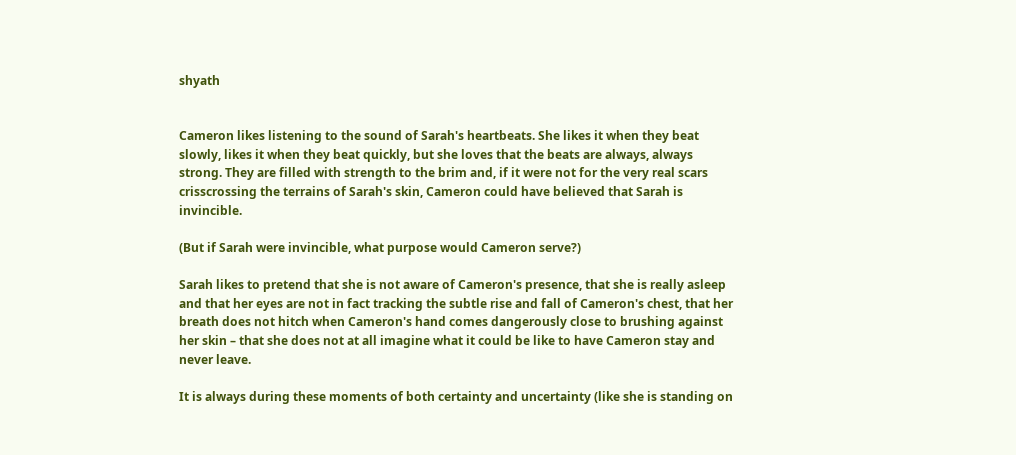shyath


Cameron likes listening to the sound of Sarah's heartbeats. She likes it when they beat slowly, likes it when they beat quickly, but she loves that the beats are always, always strong. They are filled with strength to the brim and, if it were not for the very real scars crisscrossing the terrains of Sarah's skin, Cameron could have believed that Sarah is invincible.

(But if Sarah were invincible, what purpose would Cameron serve?)

Sarah likes to pretend that she is not aware of Cameron's presence, that she is really asleep and that her eyes are not in fact tracking the subtle rise and fall of Cameron's chest, that her breath does not hitch when Cameron's hand comes dangerously close to brushing against her skin – that she does not at all imagine what it could be like to have Cameron stay and never leave.

It is always during these moments of both certainty and uncertainty (like she is standing on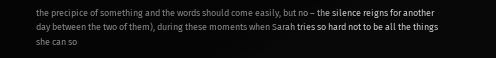the precipice of something and the words should come easily, but no – the silence reigns for another day between the two of them), during these moments when Sarah tries so hard not to be all the things she can so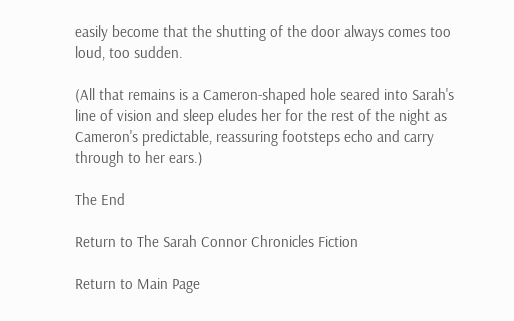easily become that the shutting of the door always comes too loud, too sudden.

(All that remains is a Cameron-shaped hole seared into Sarah's line of vision and sleep eludes her for the rest of the night as Cameron's predictable, reassuring footsteps echo and carry through to her ears.)

The End

Return to The Sarah Connor Chronicles Fiction

Return to Main Page